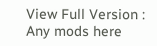View Full Version : Any mods here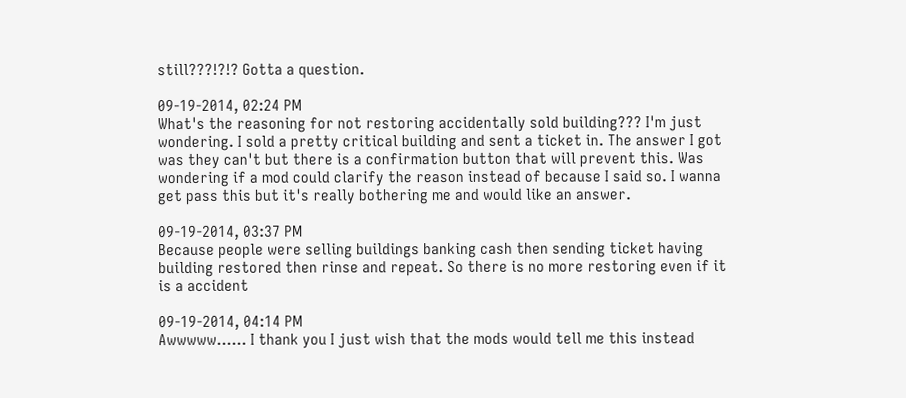still???!?!? Gotta a question.

09-19-2014, 02:24 PM
What's the reasoning for not restoring accidentally sold building??? I'm just wondering. I sold a pretty critical building and sent a ticket in. The answer I got was they can't but there is a confirmation button that will prevent this. Was wondering if a mod could clarify the reason instead of because I said so. I wanna get pass this but it's really bothering me and would like an answer.

09-19-2014, 03:37 PM
Because people were selling buildings banking cash then sending ticket having building restored then rinse and repeat. So there is no more restoring even if it is a accident

09-19-2014, 04:14 PM
Awwwww...... I thank you I just wish that the mods would tell me this instead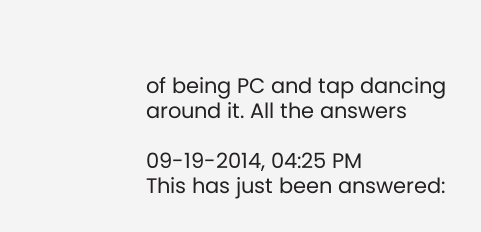of being PC and tap dancing around it. All the answers

09-19-2014, 04:25 PM
This has just been answered: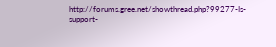http://forums.gree.net/showthread.php?99277-Is-support-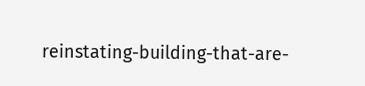reinstating-building-that-are-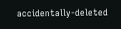accidentally-deleted